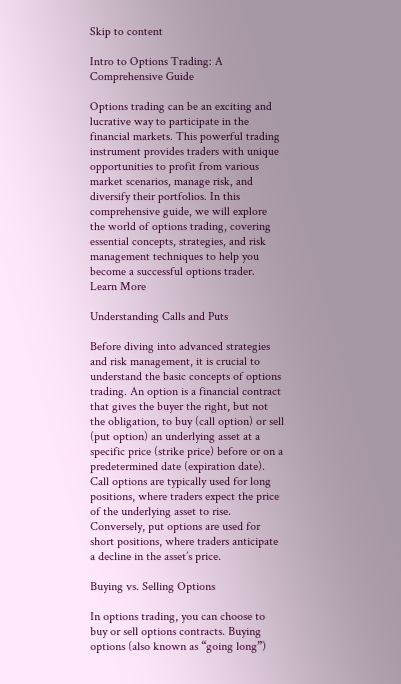Skip to content

Intro to Options Trading: A Comprehensive Guide

Options trading can be an exciting and lucrative way to participate in the financial markets. This powerful trading instrument provides traders with unique opportunities to profit from various market scenarios, manage risk, and diversify their portfolios. In this comprehensive guide, we will explore the world of options trading, covering essential concepts, strategies, and risk management techniques to help you become a successful options trader. Learn More

Understanding Calls and Puts

Before diving into advanced strategies and risk management, it is crucial to understand the basic concepts of options trading. An option is a financial contract that gives the buyer the right, but not the obligation, to buy (call option) or sell (put option) an underlying asset at a specific price (strike price) before or on a predetermined date (expiration date). Call options are typically used for long positions, where traders expect the price of the underlying asset to rise. Conversely, put options are used for short positions, where traders anticipate a decline in the asset’s price.

Buying vs. Selling Options

In options trading, you can choose to buy or sell options contracts. Buying options (also known as “going long”)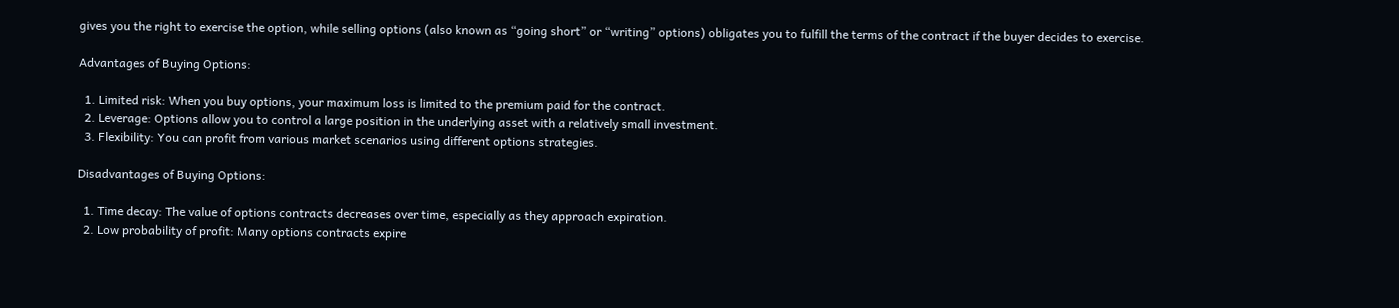gives you the right to exercise the option, while selling options (also known as “going short” or “writing” options) obligates you to fulfill the terms of the contract if the buyer decides to exercise.

Advantages of Buying Options:

  1. Limited risk: When you buy options, your maximum loss is limited to the premium paid for the contract.
  2. Leverage: Options allow you to control a large position in the underlying asset with a relatively small investment.
  3. Flexibility: You can profit from various market scenarios using different options strategies.

Disadvantages of Buying Options:

  1. Time decay: The value of options contracts decreases over time, especially as they approach expiration.
  2. Low probability of profit: Many options contracts expire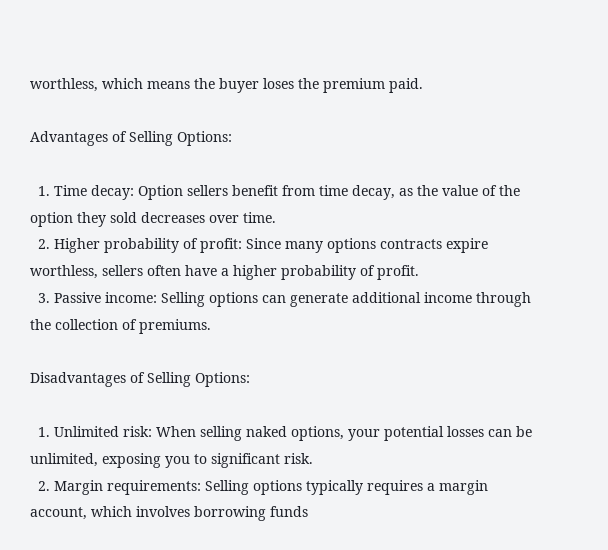worthless, which means the buyer loses the premium paid.

Advantages of Selling Options:

  1. Time decay: Option sellers benefit from time decay, as the value of the option they sold decreases over time.
  2. Higher probability of profit: Since many options contracts expire worthless, sellers often have a higher probability of profit.
  3. Passive income: Selling options can generate additional income through the collection of premiums.

Disadvantages of Selling Options:

  1. Unlimited risk: When selling naked options, your potential losses can be unlimited, exposing you to significant risk.
  2. Margin requirements: Selling options typically requires a margin account, which involves borrowing funds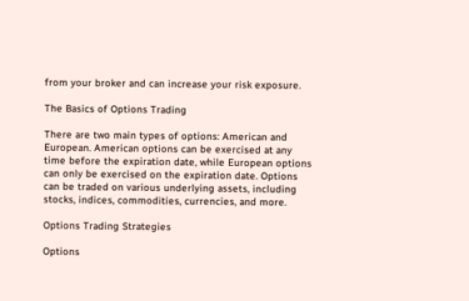from your broker and can increase your risk exposure.

The Basics of Options Trading

There are two main types of options: American and European. American options can be exercised at any time before the expiration date, while European options can only be exercised on the expiration date. Options can be traded on various underlying assets, including stocks, indices, commodities, currencies, and more.

Options Trading Strategies

Options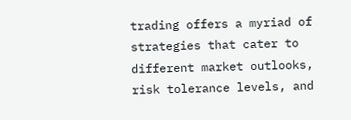trading offers a myriad of strategies that cater to different market outlooks, risk tolerance levels, and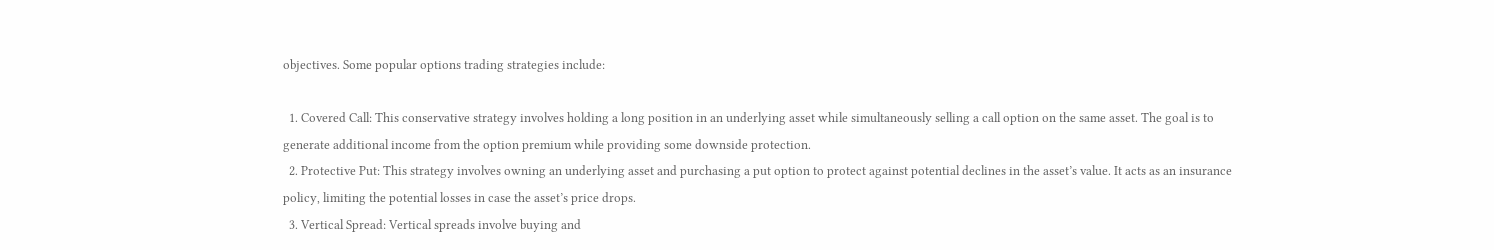objectives. Some popular options trading strategies include:

  1. Covered Call: This conservative strategy involves holding a long position in an underlying asset while simultaneously selling a call option on the same asset. The goal is to generate additional income from the option premium while providing some downside protection.
  2. Protective Put: This strategy involves owning an underlying asset and purchasing a put option to protect against potential declines in the asset’s value. It acts as an insurance policy, limiting the potential losses in case the asset’s price drops.
  3. Vertical Spread: Vertical spreads involve buying and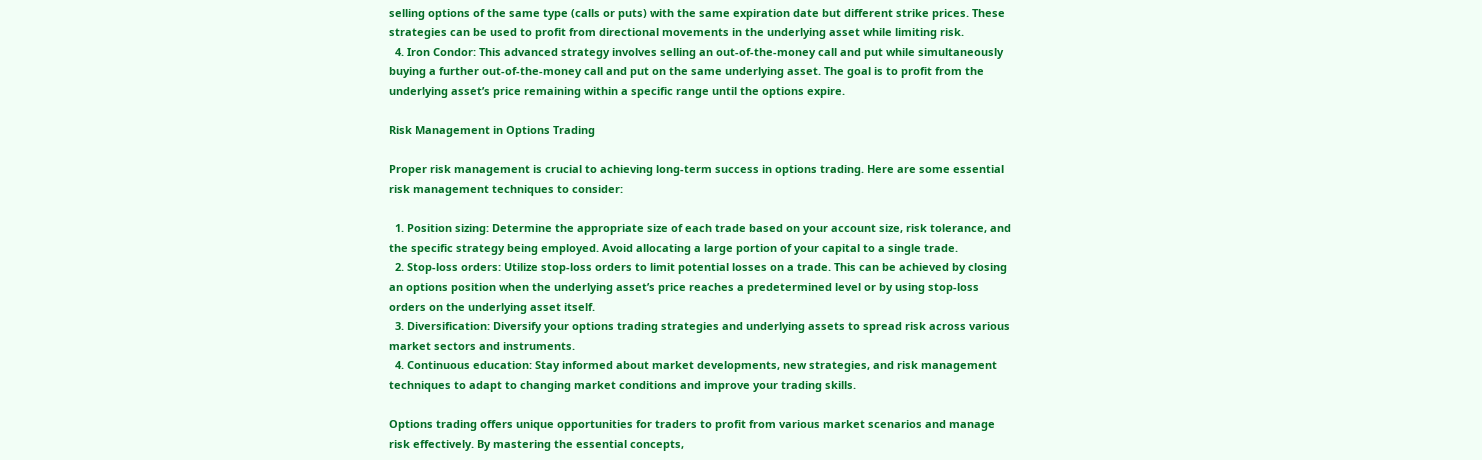selling options of the same type (calls or puts) with the same expiration date but different strike prices. These strategies can be used to profit from directional movements in the underlying asset while limiting risk.
  4. Iron Condor: This advanced strategy involves selling an out-of-the-money call and put while simultaneously buying a further out-of-the-money call and put on the same underlying asset. The goal is to profit from the underlying asset’s price remaining within a specific range until the options expire.

Risk Management in Options Trading

Proper risk management is crucial to achieving long-term success in options trading. Here are some essential risk management techniques to consider:

  1. Position sizing: Determine the appropriate size of each trade based on your account size, risk tolerance, and the specific strategy being employed. Avoid allocating a large portion of your capital to a single trade.
  2. Stop-loss orders: Utilize stop-loss orders to limit potential losses on a trade. This can be achieved by closing an options position when the underlying asset’s price reaches a predetermined level or by using stop-loss orders on the underlying asset itself.
  3. Diversification: Diversify your options trading strategies and underlying assets to spread risk across various market sectors and instruments.
  4. Continuous education: Stay informed about market developments, new strategies, and risk management techniques to adapt to changing market conditions and improve your trading skills.

Options trading offers unique opportunities for traders to profit from various market scenarios and manage risk effectively. By mastering the essential concepts,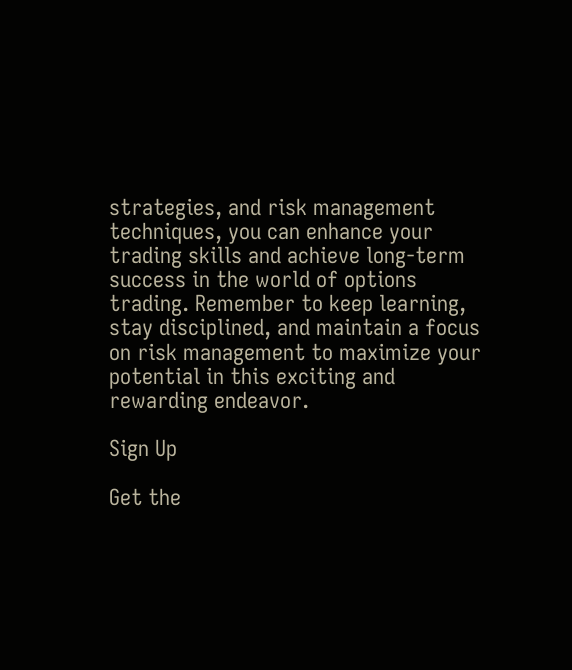strategies, and risk management techniques, you can enhance your trading skills and achieve long-term success in the world of options trading. Remember to keep learning, stay disciplined, and maintain a focus on risk management to maximize your potential in this exciting and rewarding endeavor.

Sign Up

Get the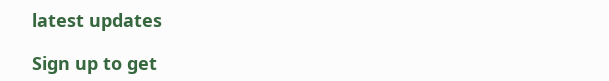latest updates

Sign up to get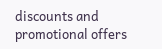discounts and promotional offers